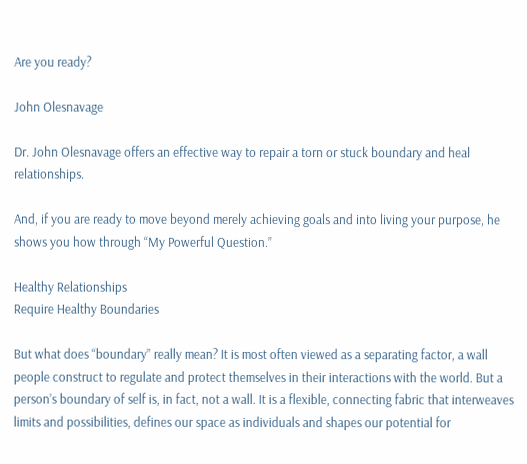Are you ready?

John Olesnavage

Dr. John Olesnavage offers an effective way to repair a torn or stuck boundary and heal relationships.

And, if you are ready to move beyond merely achieving goals and into living your purpose, he shows you how through “My Powerful Question.”

Healthy Relationships
Require Healthy Boundaries

But what does “boundary” really mean? It is most often viewed as a separating factor, a wall people construct to regulate and protect themselves in their interactions with the world. But a person’s boundary of self is, in fact, not a wall. It is a flexible, connecting fabric that interweaves limits and possibilities, defines our space as individuals and shapes our potential for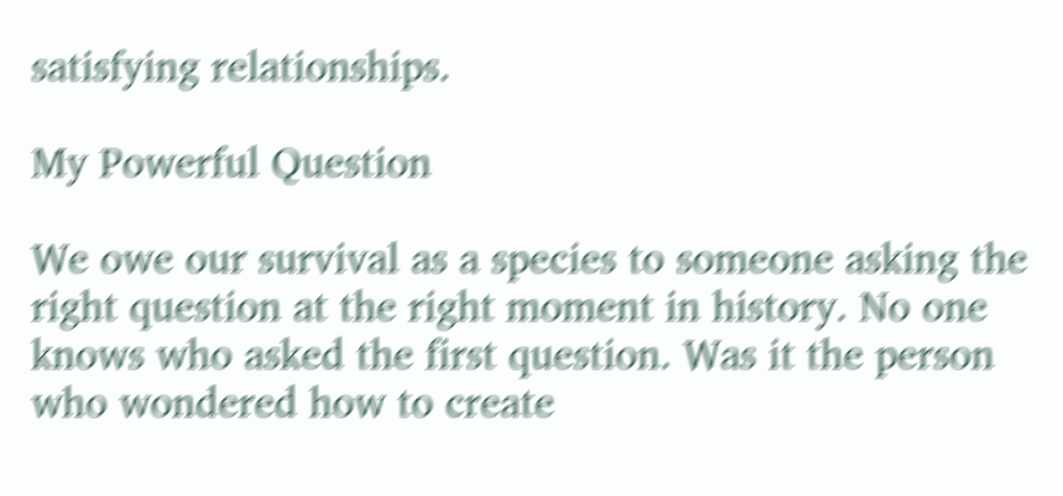satisfying relationships.

My Powerful Question

We owe our survival as a species to someone asking the right question at the right moment in history. No one knows who asked the first question. Was it the person who wondered how to create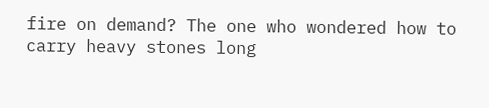fire on demand? The one who wondered how to carry heavy stones long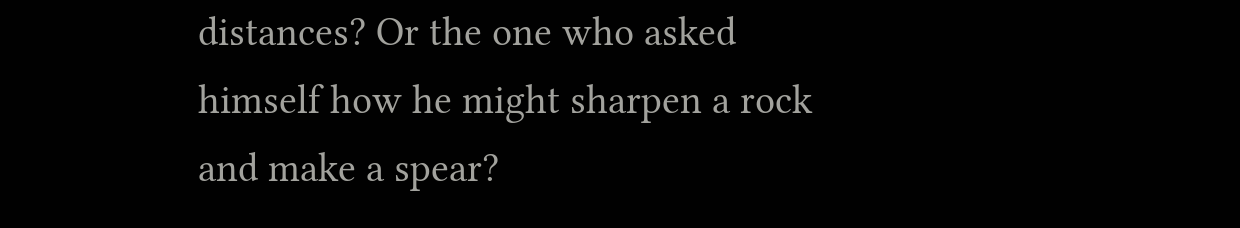distances? Or the one who asked himself how he might sharpen a rock and make a spear?